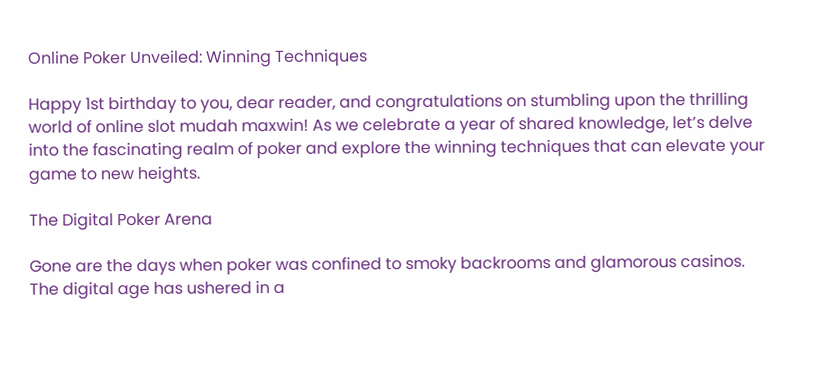Online Poker Unveiled: Winning Techniques

Happy 1st birthday to you, dear reader, and congratulations on stumbling upon the thrilling world of online slot mudah maxwin! As we celebrate a year of shared knowledge, let’s delve into the fascinating realm of poker and explore the winning techniques that can elevate your game to new heights.

The Digital Poker Arena

Gone are the days when poker was confined to smoky backrooms and glamorous casinos. The digital age has ushered in a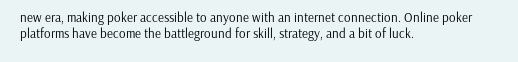new era, making poker accessible to anyone with an internet connection. Online poker platforms have become the battleground for skill, strategy, and a bit of luck.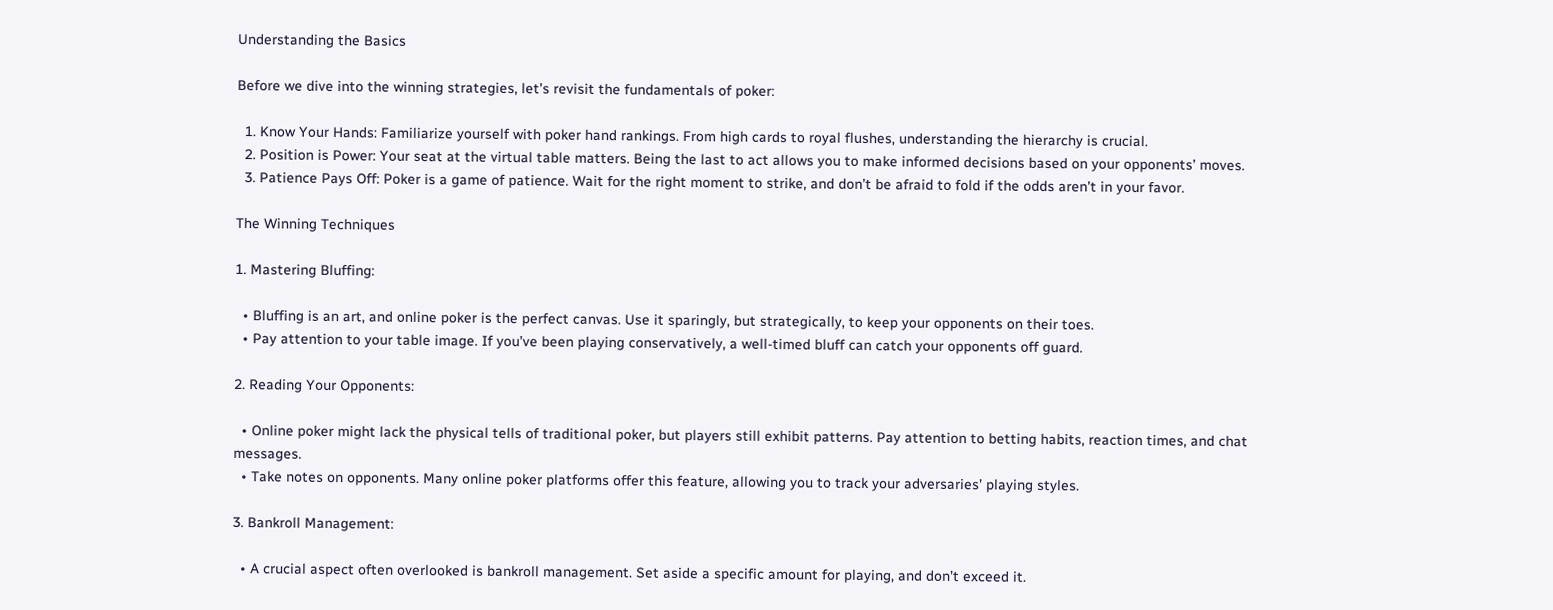Understanding the Basics

Before we dive into the winning strategies, let’s revisit the fundamentals of poker:

  1. Know Your Hands: Familiarize yourself with poker hand rankings. From high cards to royal flushes, understanding the hierarchy is crucial.
  2. Position is Power: Your seat at the virtual table matters. Being the last to act allows you to make informed decisions based on your opponents’ moves.
  3. Patience Pays Off: Poker is a game of patience. Wait for the right moment to strike, and don’t be afraid to fold if the odds aren’t in your favor.

The Winning Techniques

1. Mastering Bluffing:

  • Bluffing is an art, and online poker is the perfect canvas. Use it sparingly, but strategically, to keep your opponents on their toes.
  • Pay attention to your table image. If you’ve been playing conservatively, a well-timed bluff can catch your opponents off guard.

2. Reading Your Opponents:

  • Online poker might lack the physical tells of traditional poker, but players still exhibit patterns. Pay attention to betting habits, reaction times, and chat messages.
  • Take notes on opponents. Many online poker platforms offer this feature, allowing you to track your adversaries’ playing styles.

3. Bankroll Management:

  • A crucial aspect often overlooked is bankroll management. Set aside a specific amount for playing, and don’t exceed it.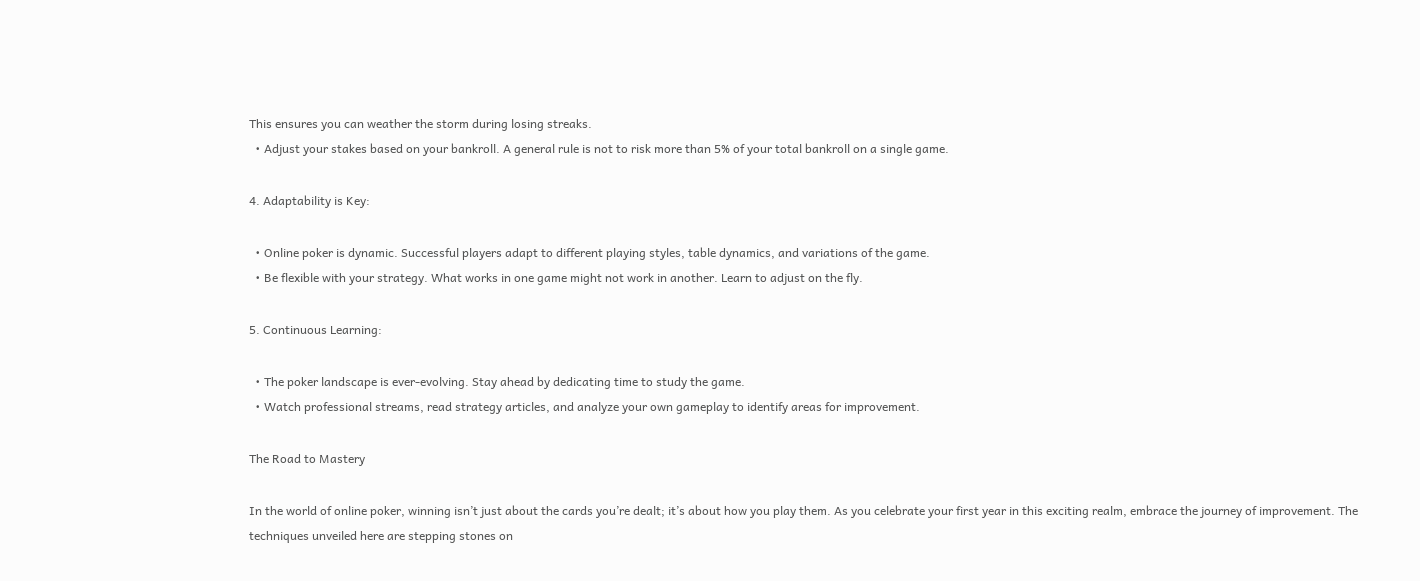This ensures you can weather the storm during losing streaks.
  • Adjust your stakes based on your bankroll. A general rule is not to risk more than 5% of your total bankroll on a single game.

4. Adaptability is Key:

  • Online poker is dynamic. Successful players adapt to different playing styles, table dynamics, and variations of the game.
  • Be flexible with your strategy. What works in one game might not work in another. Learn to adjust on the fly.

5. Continuous Learning:

  • The poker landscape is ever-evolving. Stay ahead by dedicating time to study the game.
  • Watch professional streams, read strategy articles, and analyze your own gameplay to identify areas for improvement.

The Road to Mastery

In the world of online poker, winning isn’t just about the cards you’re dealt; it’s about how you play them. As you celebrate your first year in this exciting realm, embrace the journey of improvement. The techniques unveiled here are stepping stones on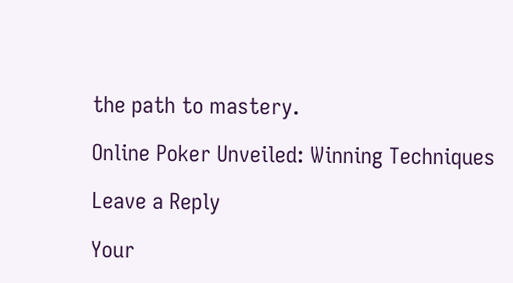the path to mastery.

Online Poker Unveiled: Winning Techniques

Leave a Reply

Your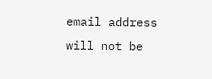email address will not be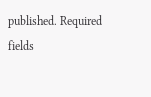published. Required fields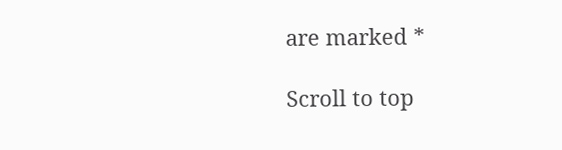are marked *

Scroll to top